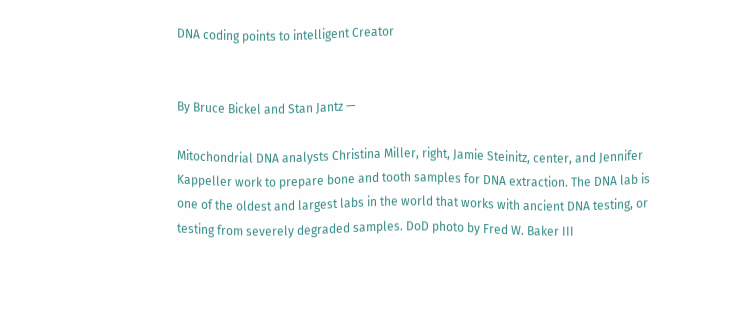DNA coding points to intelligent Creator


By Bruce Bickel and Stan Jantz —

Mitochondrial DNA analysts Christina Miller, right, Jamie Steinitz, center, and Jennifer Kappeller work to prepare bone and tooth samples for DNA extraction. The DNA lab is one of the oldest and largest labs in the world that works with ancient DNA testing, or testing from severely degraded samples. DoD photo by Fred W. Baker III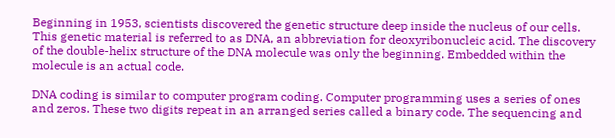Beginning in 1953, scientists discovered the genetic structure deep inside the nucleus of our cells. This genetic material is referred to as DNA, an abbreviation for deoxyribonucleic acid. The discovery of the double-helix structure of the DNA molecule was only the beginning. Embedded within the molecule is an actual code.

DNA coding is similar to computer program coding. Computer programming uses a series of ones and zeros. These two digits repeat in an arranged series called a binary code. The sequencing and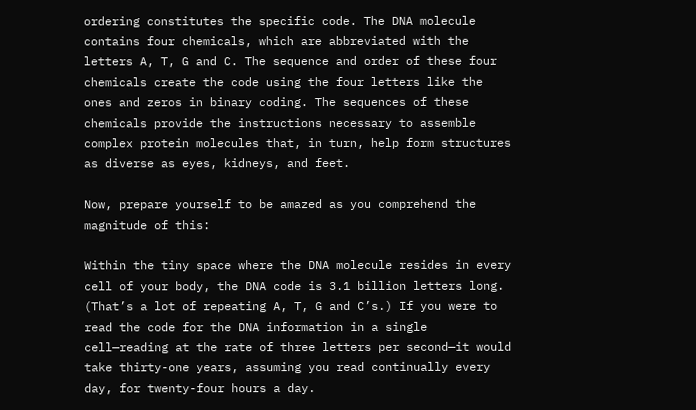ordering constitutes the specific code. The DNA molecule contains four chemicals, which are abbreviated with the letters A, T, G and C. The sequence and order of these four chemicals create the code using the four letters like the ones and zeros in binary coding. The sequences of these chemicals provide the instructions necessary to assemble complex protein molecules that, in turn, help form structures as diverse as eyes, kidneys, and feet.

Now, prepare yourself to be amazed as you comprehend the magnitude of this:

Within the tiny space where the DNA molecule resides in every cell of your body, the DNA code is 3.1 billion letters long. (That’s a lot of repeating A, T, G and C’s.) If you were to read the code for the DNA information in a single cell—reading at the rate of three letters per second—it would take thirty-one years, assuming you read continually every day, for twenty-four hours a day.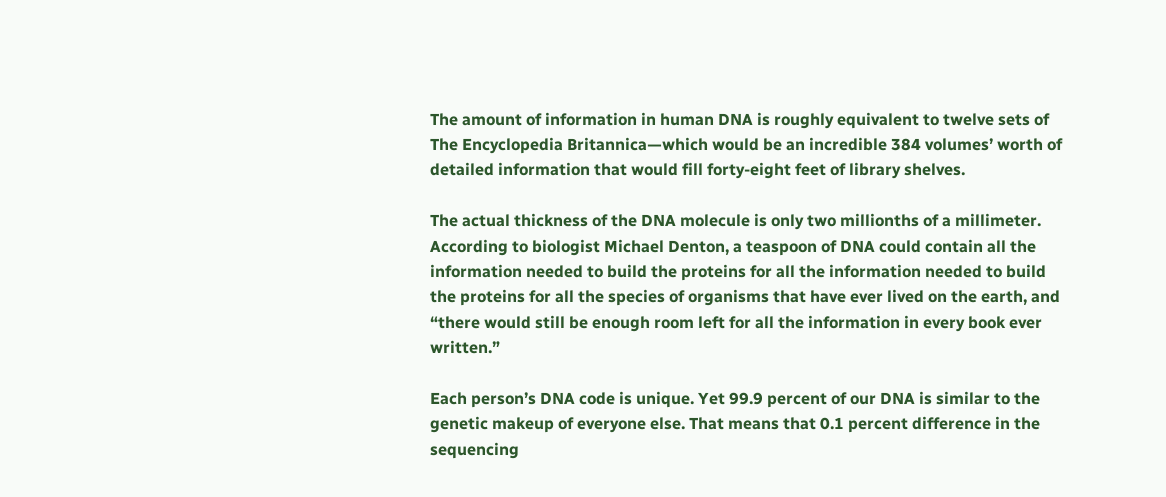The amount of information in human DNA is roughly equivalent to twelve sets of The Encyclopedia Britannica—which would be an incredible 384 volumes’ worth of detailed information that would fill forty-eight feet of library shelves.

The actual thickness of the DNA molecule is only two millionths of a millimeter. According to biologist Michael Denton, a teaspoon of DNA could contain all the information needed to build the proteins for all the information needed to build the proteins for all the species of organisms that have ever lived on the earth, and “there would still be enough room left for all the information in every book ever written.”

Each person’s DNA code is unique. Yet 99.9 percent of our DNA is similar to the genetic makeup of everyone else. That means that 0.1 percent difference in the sequencing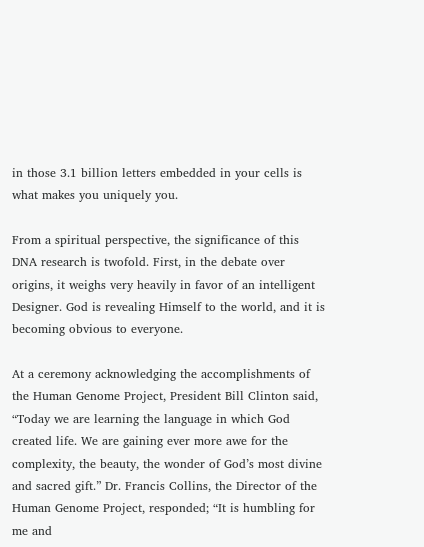in those 3.1 billion letters embedded in your cells is what makes you uniquely you.

From a spiritual perspective, the significance of this DNA research is twofold. First, in the debate over origins, it weighs very heavily in favor of an intelligent Designer. God is revealing Himself to the world, and it is becoming obvious to everyone.

At a ceremony acknowledging the accomplishments of the Human Genome Project, President Bill Clinton said, “Today we are learning the language in which God created life. We are gaining ever more awe for the complexity, the beauty, the wonder of God’s most divine and sacred gift.” Dr. Francis Collins, the Director of the Human Genome Project, responded; “It is humbling for me and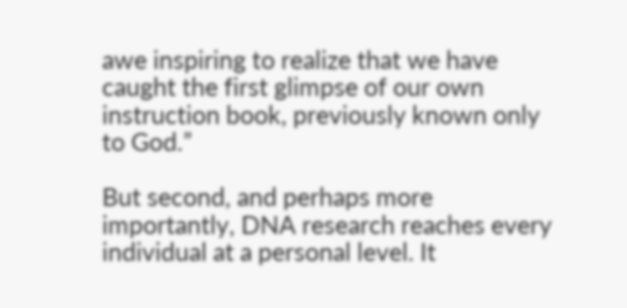awe inspiring to realize that we have caught the first glimpse of our own instruction book, previously known only to God.”

But second, and perhaps more importantly, DNA research reaches every individual at a personal level. It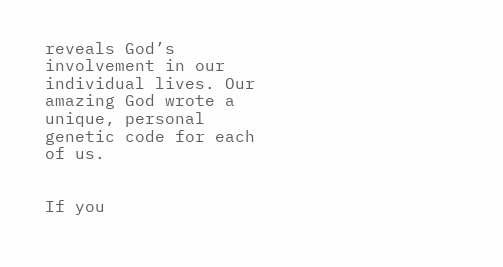reveals God’s involvement in our individual lives. Our amazing God wrote a unique, personal genetic code for each of us.


If you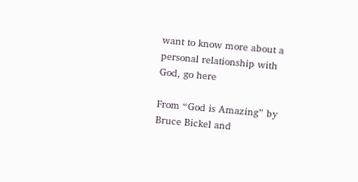want to know more about a personal relationship with God, go here

From “God is Amazing” by Bruce Bickel and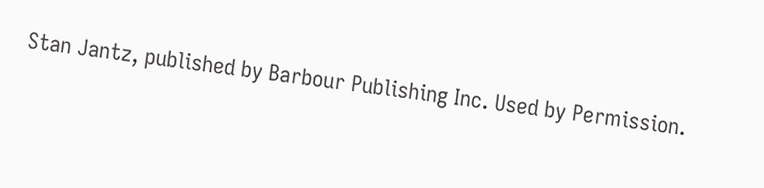Stan Jantz, published by Barbour Publishing Inc. Used by Permission.